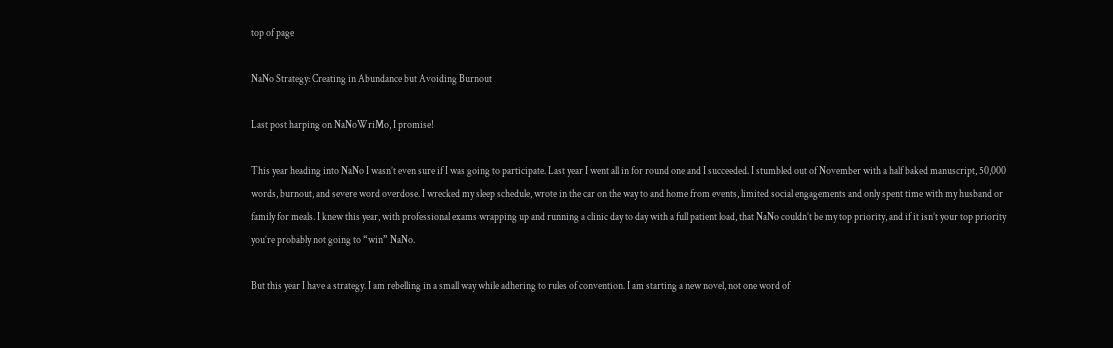top of page

NaNo Strategy: Creating in Abundance but Avoiding Burnout

Last post harping on NaNoWriMo, I promise!

This year heading into NaNo I wasn’t even sure if I was going to participate. Last year I went all in for round one and I succeeded. I stumbled out of November with a half baked manuscript, 50,000 words, burnout, and severe word overdose. I wrecked my sleep schedule, wrote in the car on the way to and home from events, limited social engagements and only spent time with my husband or family for meals. I knew this year, with professional exams wrapping up and running a clinic day to day with a full patient load, that NaNo couldn’t be my top priority, and if it isn’t your top priority you’re probably not going to “win” NaNo.

But this year I have a strategy. I am rebelling in a small way while adhering to rules of convention. I am starting a new novel, not one word of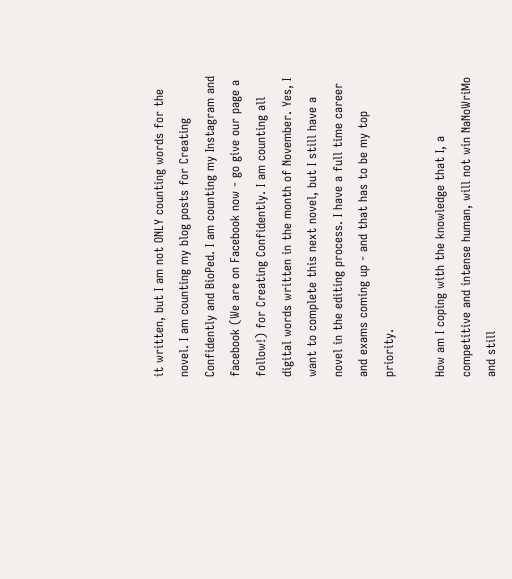it written, but I am not ONLY counting words for the novel. I am counting my blog posts for Creating Confidently and BioPed. I am counting my Instagram and facebook (We are on Facebook now - go give our page a follow!) for Creating Confidently. I am counting all digital words written in the month of November. Yes, I want to complete this next novel, but I still have a novel in the editing process. I have a full time career and exams coming up - and that has to be my top priority.

How am I coping with the knowledge that I, a competitive and intense human, will not win NaNoWriMo and still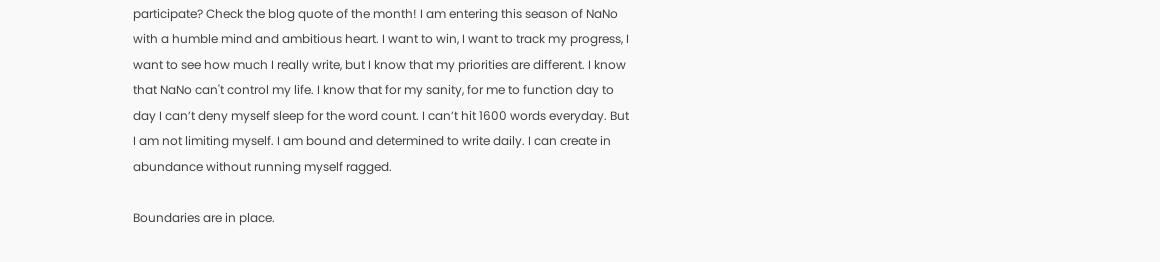participate? Check the blog quote of the month! I am entering this season of NaNo with a humble mind and ambitious heart. I want to win, I want to track my progress, I want to see how much I really write, but I know that my priorities are different. I know that NaNo can't control my life. I know that for my sanity, for me to function day to day I can’t deny myself sleep for the word count. I can’t hit 1600 words everyday. But I am not limiting myself. I am bound and determined to write daily. I can create in abundance without running myself ragged.

Boundaries are in place.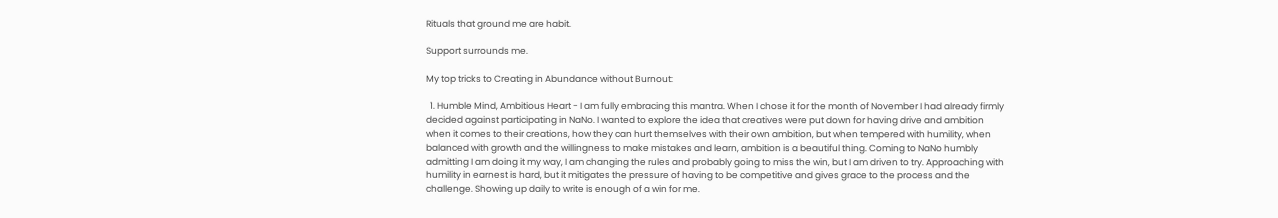Rituals that ground me are habit.

Support surrounds me.

My top tricks to Creating in Abundance without Burnout:

  1. Humble Mind, Ambitious Heart - I am fully embracing this mantra. When I chose it for the month of November I had already firmly decided against participating in NaNo. I wanted to explore the idea that creatives were put down for having drive and ambition when it comes to their creations, how they can hurt themselves with their own ambition, but when tempered with humility, when balanced with growth and the willingness to make mistakes and learn, ambition is a beautiful thing. Coming to NaNo humbly admitting I am doing it my way, I am changing the rules and probably going to miss the win, but I am driven to try. Approaching with humility in earnest is hard, but it mitigates the pressure of having to be competitive and gives grace to the process and the challenge. Showing up daily to write is enough of a win for me.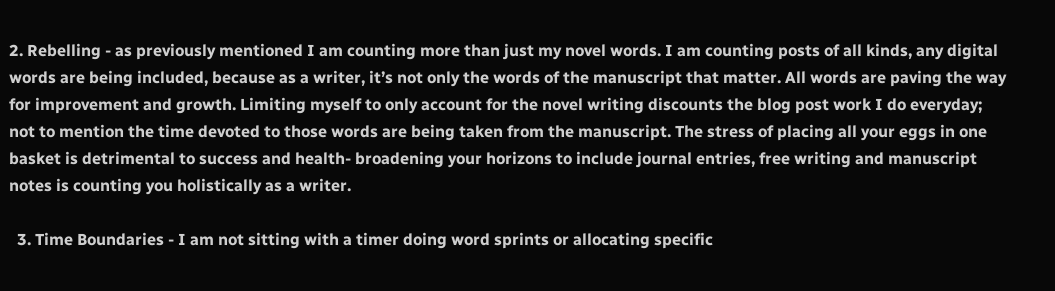2. Rebelling - as previously mentioned I am counting more than just my novel words. I am counting posts of all kinds, any digital words are being included, because as a writer, it’s not only the words of the manuscript that matter. All words are paving the way for improvement and growth. Limiting myself to only account for the novel writing discounts the blog post work I do everyday; not to mention the time devoted to those words are being taken from the manuscript. The stress of placing all your eggs in one basket is detrimental to success and health- broadening your horizons to include journal entries, free writing and manuscript notes is counting you holistically as a writer.

  3. Time Boundaries - I am not sitting with a timer doing word sprints or allocating specific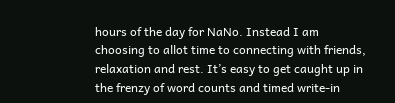hours of the day for NaNo. Instead I am choosing to allot time to connecting with friends, relaxation and rest. It’s easy to get caught up in the frenzy of word counts and timed write-in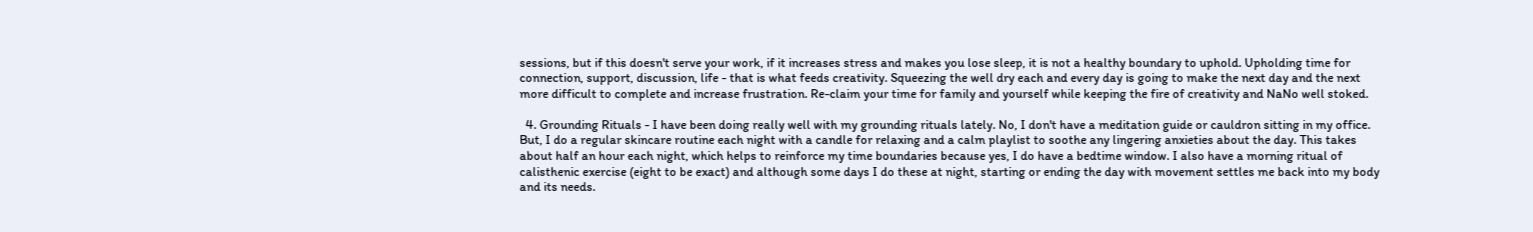sessions, but if this doesn't serve your work, if it increases stress and makes you lose sleep, it is not a healthy boundary to uphold. Upholding time for connection, support, discussion, life - that is what feeds creativity. Squeezing the well dry each and every day is going to make the next day and the next more difficult to complete and increase frustration. Re-claim your time for family and yourself while keeping the fire of creativity and NaNo well stoked.

  4. Grounding Rituals - I have been doing really well with my grounding rituals lately. No, I don't have a meditation guide or cauldron sitting in my office. But, I do a regular skincare routine each night with a candle for relaxing and a calm playlist to soothe any lingering anxieties about the day. This takes about half an hour each night, which helps to reinforce my time boundaries because yes, I do have a bedtime window. I also have a morning ritual of calisthenic exercise (eight to be exact) and although some days I do these at night, starting or ending the day with movement settles me back into my body and its needs.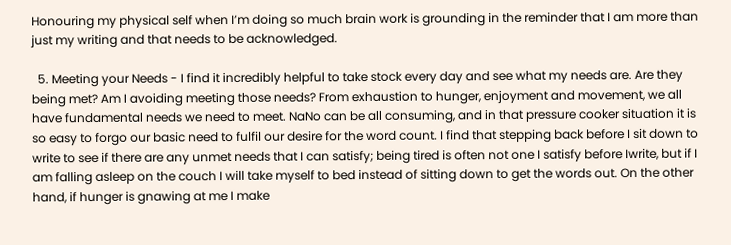Honouring my physical self when I’m doing so much brain work is grounding in the reminder that I am more than just my writing and that needs to be acknowledged.

  5. Meeting your Needs - I find it incredibly helpful to take stock every day and see what my needs are. Are they being met? Am I avoiding meeting those needs? From exhaustion to hunger, enjoyment and movement, we all have fundamental needs we need to meet. NaNo can be all consuming, and in that pressure cooker situation it is so easy to forgo our basic need to fulfil our desire for the word count. I find that stepping back before I sit down to write to see if there are any unmet needs that I can satisfy; being tired is often not one I satisfy before Iwrite, but if I am falling asleep on the couch I will take myself to bed instead of sitting down to get the words out. On the other hand, if hunger is gnawing at me I make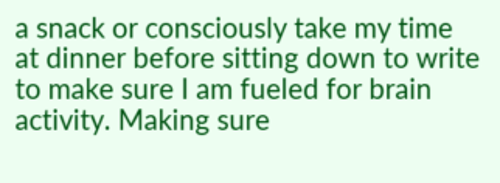a snack or consciously take my time at dinner before sitting down to write to make sure I am fueled for brain activity. Making sure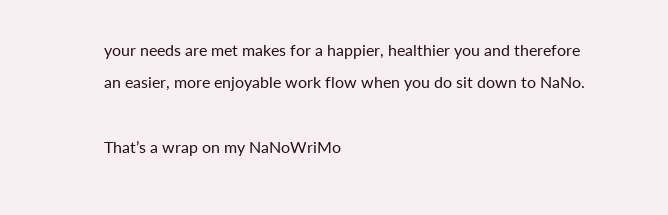your needs are met makes for a happier, healthier you and therefore an easier, more enjoyable work flow when you do sit down to NaNo.

That’s a wrap on my NaNoWriMo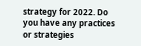strategy for 2022. Do you have any practices or strategies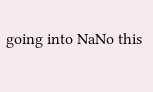going into NaNo this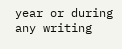year or during any writing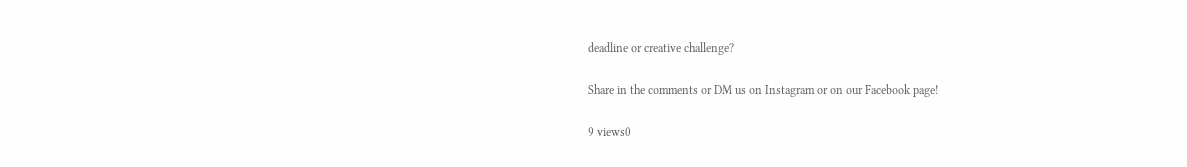deadline or creative challenge?

Share in the comments or DM us on Instagram or on our Facebook page!

9 views0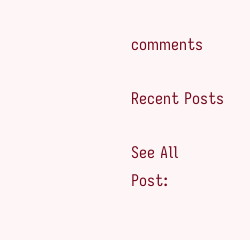comments

Recent Posts

See All
Post: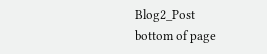Blog2_Post
bottom of page